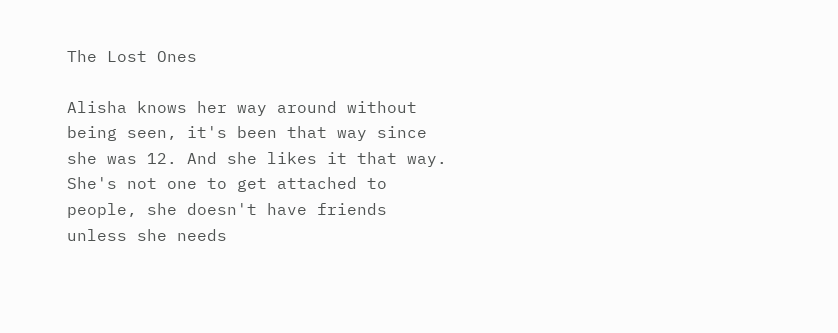The Lost Ones

Alisha knows her way around without being seen, it's been that way since she was 12. And she likes it that way.
She's not one to get attached to people, she doesn't have friends unless she needs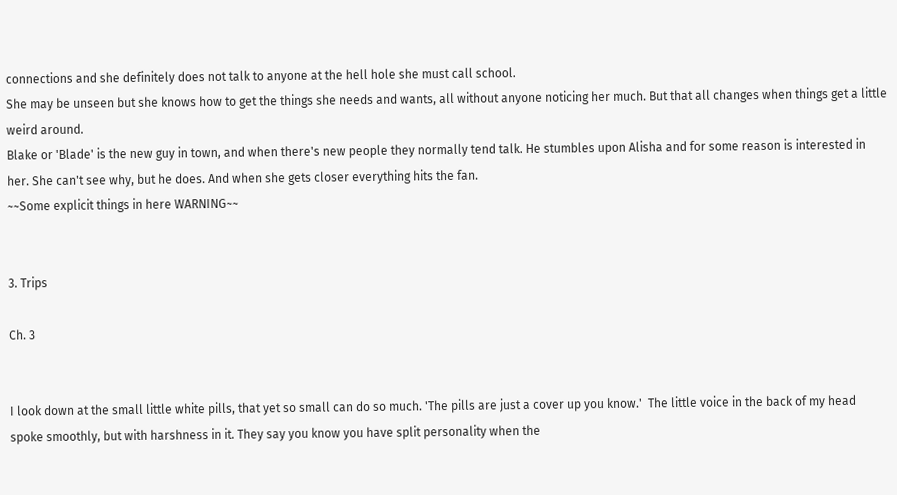connections and she definitely does not talk to anyone at the hell hole she must call school.
She may be unseen but she knows how to get the things she needs and wants, all without anyone noticing her much. But that all changes when things get a little weird around.
Blake or 'Blade' is the new guy in town, and when there's new people they normally tend talk. He stumbles upon Alisha and for some reason is interested in her. She can't see why, but he does. And when she gets closer everything hits the fan.
~~Some explicit things in here WARNING~~


3. Trips

Ch. 3


I look down at the small little white pills, that yet so small can do so much. 'The pills are just a cover up you know.'  The little voice in the back of my head spoke smoothly, but with harshness in it. They say you know you have split personality when the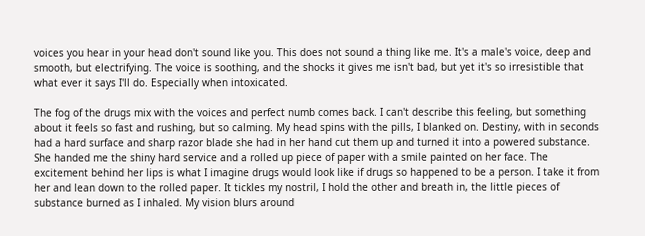voices you hear in your head don't sound like you. This does not sound a thing like me. It's a male's voice, deep and smooth, but electrifying. The voice is soothing, and the shocks it gives me isn't bad, but yet it's so irresistible that what ever it says I'll do. Especially when intoxicated.

The fog of the drugs mix with the voices and perfect numb comes back. I can't describe this feeling, but something about it feels so fast and rushing, but so calming. My head spins with the pills, I blanked on. Destiny, with in seconds had a hard surface and sharp razor blade she had in her hand cut them up and turned it into a powered substance. She handed me the shiny hard service and a rolled up piece of paper with a smile painted on her face. The excitement behind her lips is what I imagine drugs would look like if drugs so happened to be a person. I take it from her and lean down to the rolled paper. It tickles my nostril, I hold the other and breath in, the little pieces of substance burned as I inhaled. My vision blurs around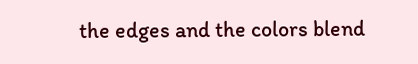the edges and the colors blend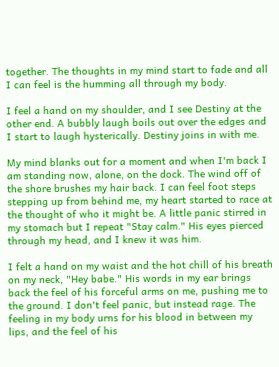together. The thoughts in my mind start to fade and all I can feel is the humming all through my body.

I feel a hand on my shoulder, and I see Destiny at the other end. A bubbly laugh boils out over the edges and I start to laugh hysterically. Destiny joins in with me.

My mind blanks out for a moment and when I'm back I am standing now, alone, on the dock. The wind off of the shore brushes my hair back. I can feel foot steps stepping up from behind me, my heart started to race at the thought of who it might be. A little panic stirred in my stomach but I repeat "Stay calm." His eyes pierced through my head, and I knew it was him.

I felt a hand on my waist and the hot chill of his breath on my neck, "Hey babe." His words in my ear brings back the feel of his forceful arms on me, pushing me to the ground. I don't feel panic, but instead rage. The feeling in my body urns for his blood in between my lips, and the feel of his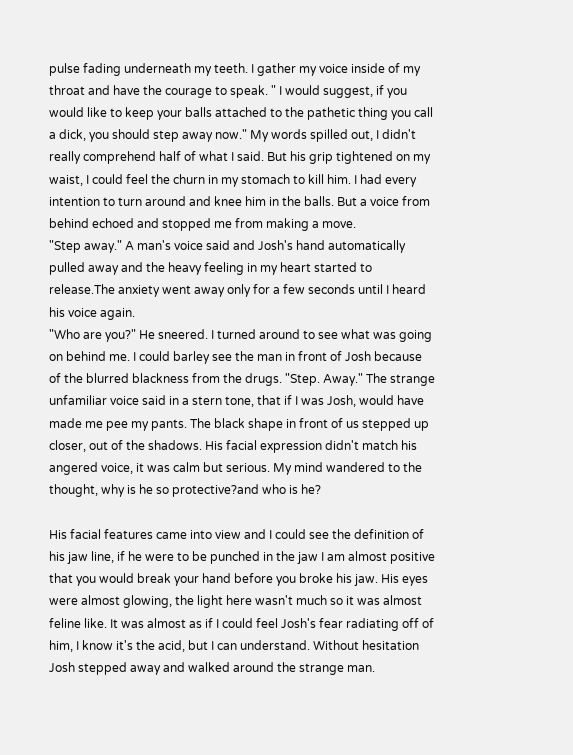pulse fading underneath my teeth. I gather my voice inside of my throat and have the courage to speak. " I would suggest, if you would like to keep your balls attached to the pathetic thing you call a dick, you should step away now." My words spilled out, I didn't really comprehend half of what I said. But his grip tightened on my waist, I could feel the churn in my stomach to kill him. I had every intention to turn around and knee him in the balls. But a voice from behind echoed and stopped me from making a move.
"Step away." A man's voice said and Josh's hand automatically pulled away and the heavy feeling in my heart started to release.The anxiety went away only for a few seconds until I heard his voice again.
"Who are you?" He sneered. I turned around to see what was going on behind me. I could barley see the man in front of Josh because of the blurred blackness from the drugs. "Step. Away." The strange unfamiliar voice said in a stern tone, that if I was Josh, would have made me pee my pants. The black shape in front of us stepped up closer, out of the shadows. His facial expression didn't match his angered voice, it was calm but serious. My mind wandered to the thought, why is he so protective?and who is he?

His facial features came into view and I could see the definition of his jaw line, if he were to be punched in the jaw I am almost positive that you would break your hand before you broke his jaw. His eyes were almost glowing, the light here wasn't much so it was almost feline like. It was almost as if I could feel Josh's fear radiating off of him, I know it's the acid, but I can understand. Without hesitation Josh stepped away and walked around the strange man.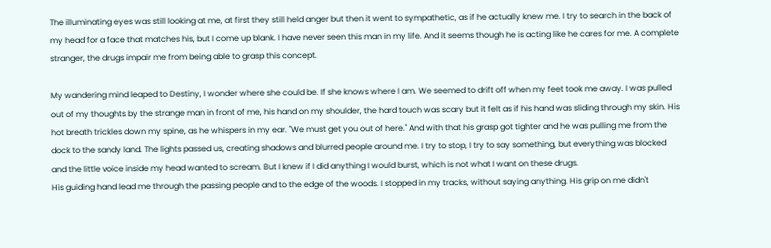The illuminating eyes was still looking at me, at first they still held anger but then it went to sympathetic, as if he actually knew me. I try to search in the back of my head for a face that matches his, but I come up blank. I have never seen this man in my life. And it seems though he is acting like he cares for me. A complete stranger, the drugs impair me from being able to grasp this concept.

My wandering mind leaped to Destiny, I wonder where she could be. If she knows where I am. We seemed to drift off when my feet took me away. I was pulled out of my thoughts by the strange man in front of me, his hand on my shoulder, the hard touch was scary but it felt as if his hand was sliding through my skin. His hot breath trickles down my spine, as he whispers in my ear. "We must get you out of here." And with that his grasp got tighter and he was pulling me from the dock to the sandy land. The lights passed us, creating shadows and blurred people around me. I try to stop, I try to say something, but everything was blocked and the little voice inside my head wanted to scream. But I knew if I did anything I would burst, which is not what I want on these drugs.
His guiding hand lead me through the passing people and to the edge of the woods. I stopped in my tracks, without saying anything. His grip on me didn't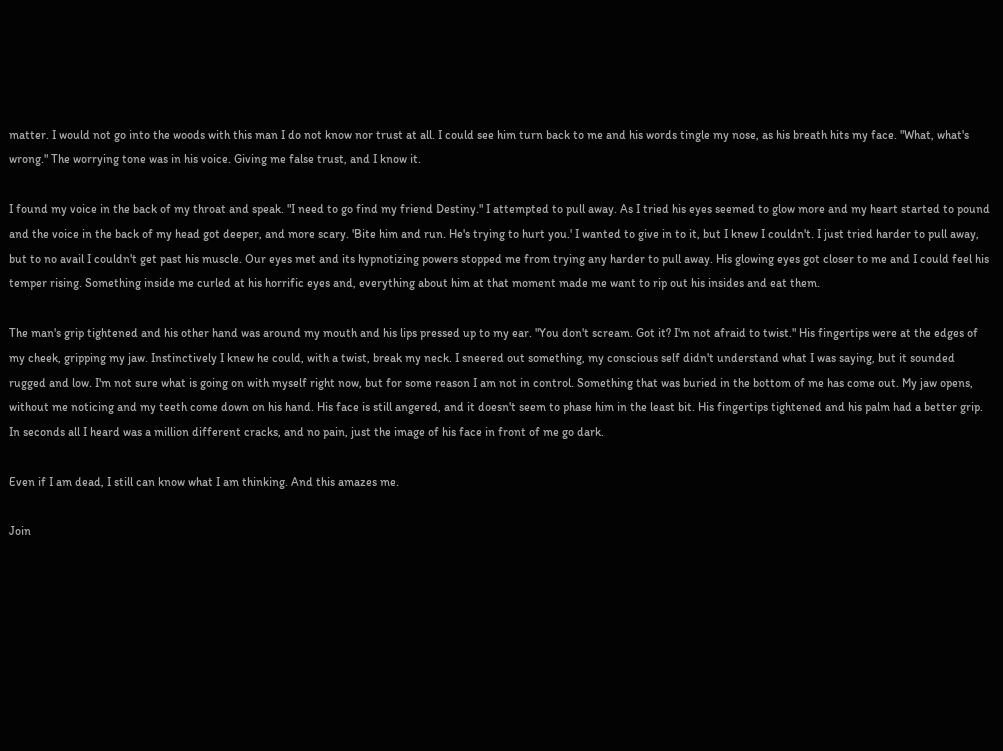matter. I would not go into the woods with this man I do not know nor trust at all. I could see him turn back to me and his words tingle my nose, as his breath hits my face. "What, what's wrong." The worrying tone was in his voice. Giving me false trust, and I know it.

I found my voice in the back of my throat and speak. "I need to go find my friend Destiny." I attempted to pull away. As I tried his eyes seemed to glow more and my heart started to pound and the voice in the back of my head got deeper, and more scary. 'Bite him and run. He's trying to hurt you.' I wanted to give in to it, but I knew I couldn't. I just tried harder to pull away, but to no avail I couldn't get past his muscle. Our eyes met and its hypnotizing powers stopped me from trying any harder to pull away. His glowing eyes got closer to me and I could feel his temper rising. Something inside me curled at his horrific eyes and, everything about him at that moment made me want to rip out his insides and eat them.

The man's grip tightened and his other hand was around my mouth and his lips pressed up to my ear. "You don't scream. Got it? I'm not afraid to twist." His fingertips were at the edges of my cheek, gripping my jaw. Instinctively I knew he could, with a twist, break my neck. I sneered out something, my conscious self didn't understand what I was saying, but it sounded rugged and low. I'm not sure what is going on with myself right now, but for some reason I am not in control. Something that was buried in the bottom of me has come out. My jaw opens, without me noticing and my teeth come down on his hand. His face is still angered, and it doesn't seem to phase him in the least bit. His fingertips tightened and his palm had a better grip. In seconds all I heard was a million different cracks, and no pain, just the image of his face in front of me go dark.

Even if I am dead, I still can know what I am thinking. And this amazes me.

Join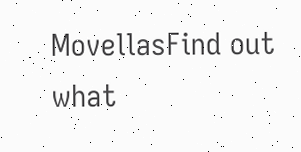MovellasFind out what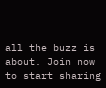all the buzz is about. Join now to start sharing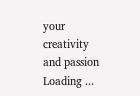your creativity and passion
Loading ...